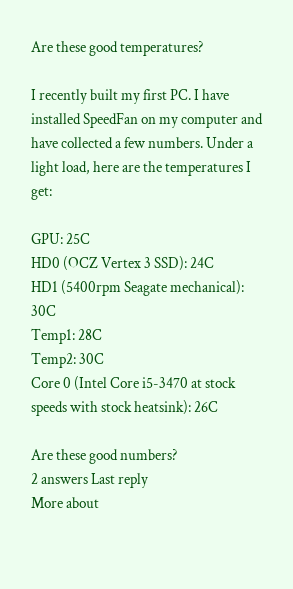Are these good temperatures?

I recently built my first PC. I have installed SpeedFan on my computer and have collected a few numbers. Under a light load, here are the temperatures I get:

GPU: 25C
HD0 (OCZ Vertex 3 SSD): 24C
HD1 (5400rpm Seagate mechanical): 30C
Temp1: 28C
Temp2: 30C
Core 0 (Intel Core i5-3470 at stock speeds with stock heatsink): 26C

Are these good numbers?
2 answers Last reply
More about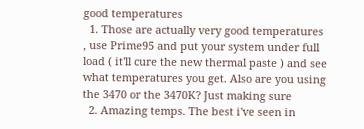good temperatures
  1. Those are actually very good temperatures , use Prime95 and put your system under full load ( it'll cure the new thermal paste ) and see what temperatures you get. Also are you using the 3470 or the 3470K? Just making sure
  2. Amazing temps. The best i've seen in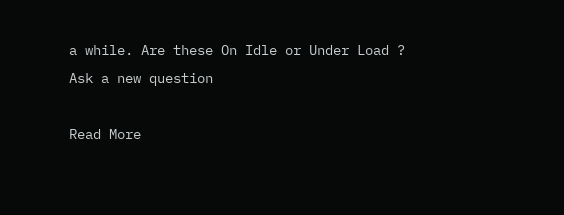a while. Are these On Idle or Under Load ?
Ask a new question

Read More